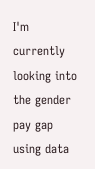I'm currently looking into the gender pay gap using data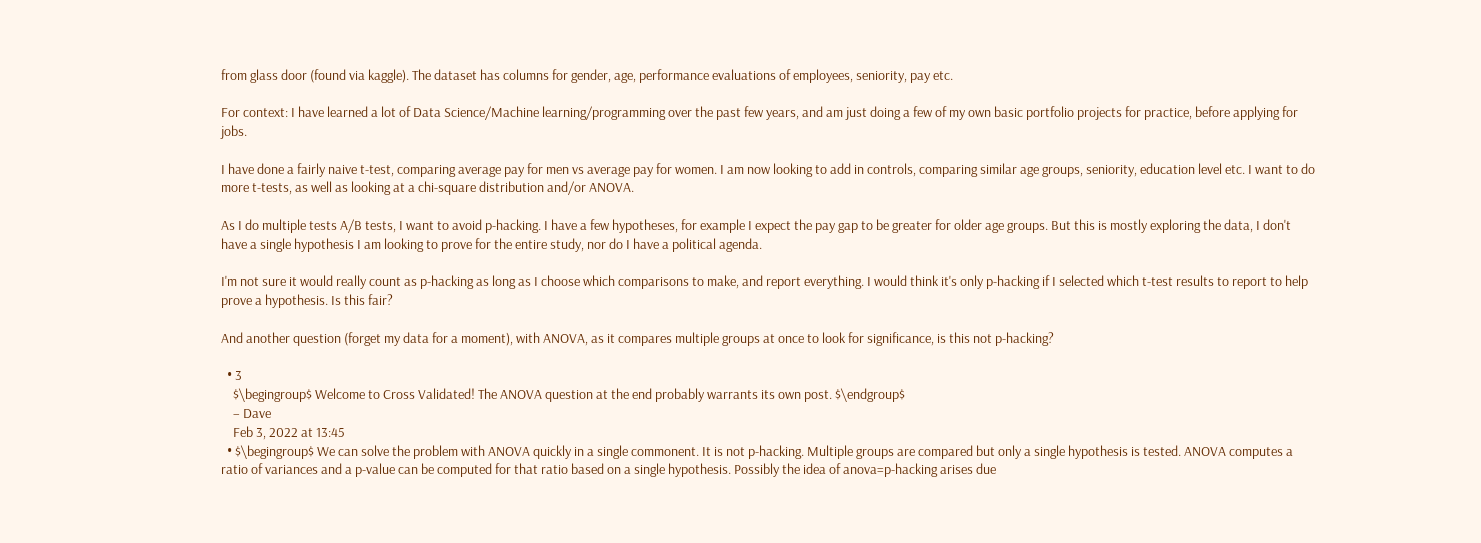from glass door (found via kaggle). The dataset has columns for gender, age, performance evaluations of employees, seniority, pay etc.

For context: I have learned a lot of Data Science/Machine learning/programming over the past few years, and am just doing a few of my own basic portfolio projects for practice, before applying for jobs.

I have done a fairly naive t-test, comparing average pay for men vs average pay for women. I am now looking to add in controls, comparing similar age groups, seniority, education level etc. I want to do more t-tests, as well as looking at a chi-square distribution and/or ANOVA.

As I do multiple tests A/B tests, I want to avoid p-hacking. I have a few hypotheses, for example I expect the pay gap to be greater for older age groups. But this is mostly exploring the data, I don't have a single hypothesis I am looking to prove for the entire study, nor do I have a political agenda.

I'm not sure it would really count as p-hacking as long as I choose which comparisons to make, and report everything. I would think it's only p-hacking if I selected which t-test results to report to help prove a hypothesis. Is this fair?

And another question (forget my data for a moment), with ANOVA, as it compares multiple groups at once to look for significance, is this not p-hacking?

  • 3
    $\begingroup$ Welcome to Cross Validated! The ANOVA question at the end probably warrants its own post. $\endgroup$
    – Dave
    Feb 3, 2022 at 13:45
  • $\begingroup$ We can solve the problem with ANOVA quickly in a single commonent. It is not p-hacking. Multiple groups are compared but only a single hypothesis is tested. ANOVA computes a ratio of variances and a p-value can be computed for that ratio based on a single hypothesis. Possibly the idea of anova=p-hacking arises due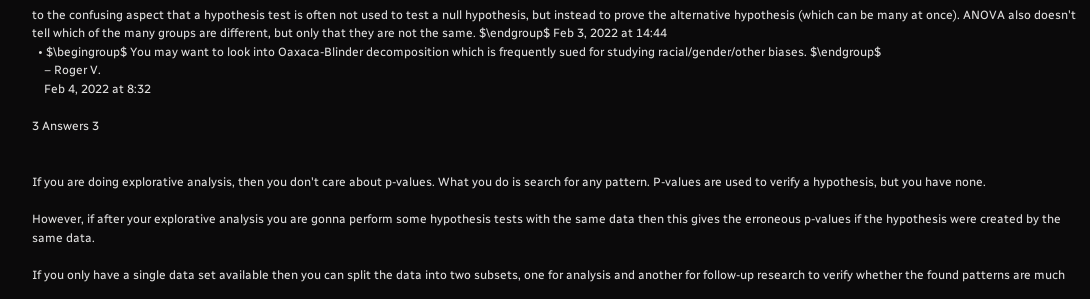to the confusing aspect that a hypothesis test is often not used to test a null hypothesis, but instead to prove the alternative hypothesis (which can be many at once). ANOVA also doesn't tell which of the many groups are different, but only that they are not the same. $\endgroup$ Feb 3, 2022 at 14:44
  • $\begingroup$ You may want to look into Oaxaca-Blinder decomposition which is frequently sued for studying racial/gender/other biases. $\endgroup$
    – Roger V.
    Feb 4, 2022 at 8:32

3 Answers 3


If you are doing explorative analysis, then you don't care about p-values. What you do is search for any pattern. P-values are used to verify a hypothesis, but you have none.

However, if after your explorative analysis you are gonna perform some hypothesis tests with the same data then this gives the erroneous p-values if the hypothesis were created by the same data.

If you only have a single data set available then you can split the data into two subsets, one for analysis and another for follow-up research to verify whether the found patterns are much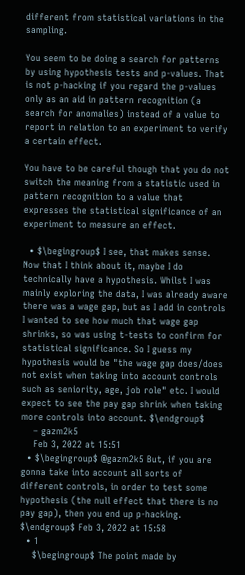different from statistical variations in the sampling.

You seem to be doing a search for patterns by using hypothesis tests and p-values. That is not p-hacking if you regard the p-values only as an aid in pattern recognition (a search for anomalies) instead of a value to report in relation to an experiment to verify a certain effect.

You have to be careful though that you do not switch the meaning from a statistic used in pattern recognition to a value that expresses the statistical significance of an experiment to measure an effect.

  • $\begingroup$ I see, that makes sense. Now that I think about it, maybe I do technically have a hypothesis. Whilst I was mainly exploring the data, I was already aware there was a wage gap, but as I add in controls I wanted to see how much that wage gap shrinks, so was using t-tests to confirm for statistical significance. So I guess my hypothesis would be "the wage gap does/does not exist when taking into account controls such as seniority, age, job role" etc. I would expect to see the pay gap shrink when taking more controls into account. $\endgroup$
    – gazm2k5
    Feb 3, 2022 at 15:51
  • $\begingroup$ @gazm2k5 But, if you are gonna take into account all sorts of different controls, in order to test some hypothesis (the null effect that there is no pay gap), then you end up p-hacking. $\endgroup$ Feb 3, 2022 at 15:58
  • 1
    $\begingroup$ The point made by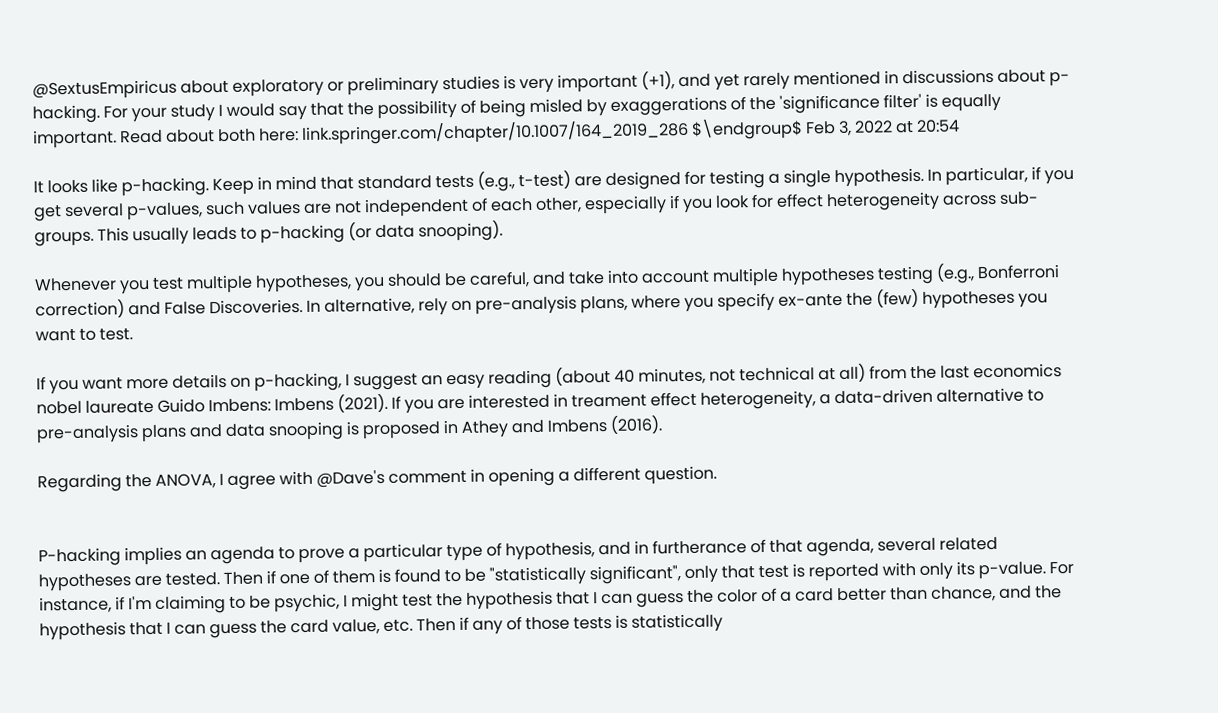@SextusEmpiricus about exploratory or preliminary studies is very important (+1), and yet rarely mentioned in discussions about p-hacking. For your study I would say that the possibility of being misled by exaggerations of the 'significance filter' is equally important. Read about both here: link.springer.com/chapter/10.1007/164_2019_286 $\endgroup$ Feb 3, 2022 at 20:54

It looks like p-hacking. Keep in mind that standard tests (e.g., t-test) are designed for testing a single hypothesis. In particular, if you get several p-values, such values are not independent of each other, especially if you look for effect heterogeneity across sub-groups. This usually leads to p-hacking (or data snooping).

Whenever you test multiple hypotheses, you should be careful, and take into account multiple hypotheses testing (e.g., Bonferroni correction) and False Discoveries. In alternative, rely on pre-analysis plans, where you specify ex-ante the (few) hypotheses you want to test.

If you want more details on p-hacking, I suggest an easy reading (about 40 minutes, not technical at all) from the last economics nobel laureate Guido Imbens: Imbens (2021). If you are interested in treament effect heterogeneity, a data-driven alternative to pre-analysis plans and data snooping is proposed in Athey and Imbens (2016).

Regarding the ANOVA, I agree with @Dave's comment in opening a different question.


P-hacking implies an agenda to prove a particular type of hypothesis, and in furtherance of that agenda, several related hypotheses are tested. Then if one of them is found to be "statistically significant", only that test is reported with only its p-value. For instance, if I'm claiming to be psychic, I might test the hypothesis that I can guess the color of a card better than chance, and the hypothesis that I can guess the card value, etc. Then if any of those tests is statistically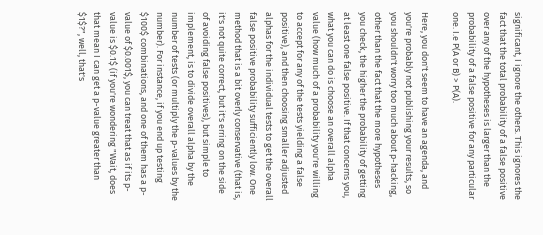significant, I ignore the others. This ignores the fact that the total probability of a false positive over any of the hypotheses is larger than the probability of a false positive for any particular one. I.e P(A or B) > P(A).

Here, you don't seem to have an agenda, and you're probably not publishing your results, so you shouldn't worry too much about p-hacking, other than the fact that the more hypotheses you check, the higher the probability of getting at least one false positive. If that concerns you, what you can do is choose an overall alpha value (how much of a probability you're willing to accept for any of the tests yielding a false positive), and then choosing smaller adjusted alphas for the individual tests to get the overall false positive probability sufficiently low. One method that is a bit overly conservative (that is, it's not quite correct, but it's erring on the side of avoiding false positives), but simple to implement, is to divide overall alpha by the number of tests (or multiply the p-values by the number). For instance, if you end up testing $100$ combinations, and one of them has a p-value of $0.001$, you can treat that as if its p-value is $0.1$ (if you're wondering "Wait, does that mean I can get a p-value greater than $1$?", well, that's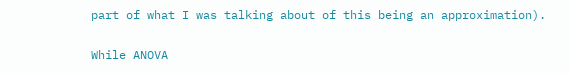part of what I was talking about of this being an approximation).

While ANOVA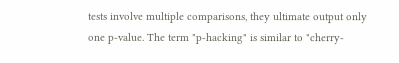tests involve multiple comparisons, they ultimate output only one p-value. The term "p-hacking" is similar to "cherry-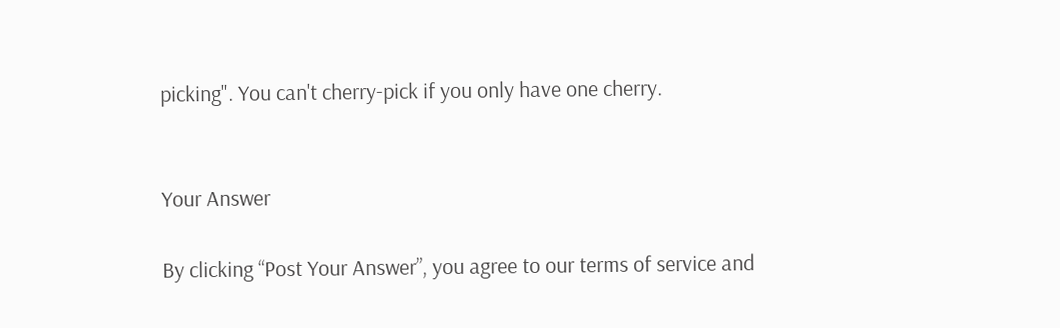picking". You can't cherry-pick if you only have one cherry.


Your Answer

By clicking “Post Your Answer”, you agree to our terms of service and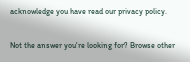acknowledge you have read our privacy policy.

Not the answer you're looking for? Browse other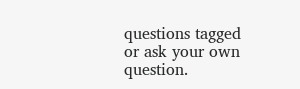questions tagged or ask your own question.